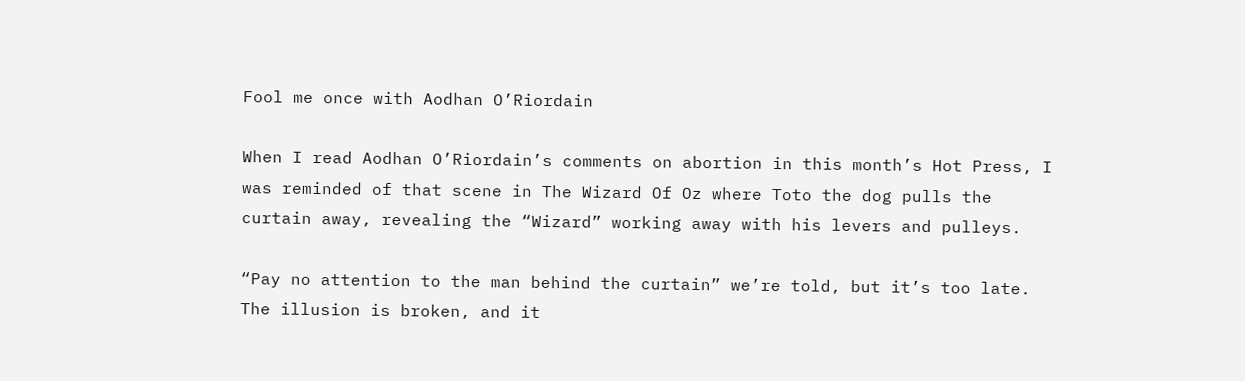Fool me once with Aodhan O’Riordain

When I read Aodhan O’Riordain’s comments on abortion in this month’s Hot Press, I was reminded of that scene in The Wizard Of Oz where Toto the dog pulls the curtain away, revealing the “Wizard” working away with his levers and pulleys.

“Pay no attention to the man behind the curtain” we’re told, but it’s too late.  The illusion is broken, and it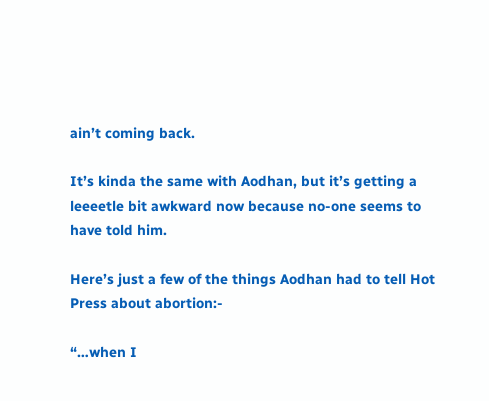ain’t coming back.

It’s kinda the same with Aodhan, but it’s getting a leeeetle bit awkward now because no-one seems to have told him.

Here’s just a few of the things Aodhan had to tell Hot Press about abortion:-

“…when I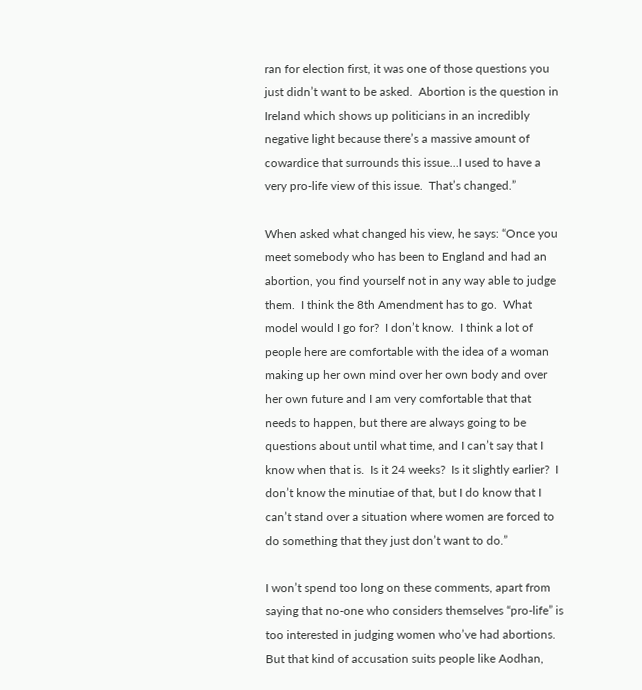ran for election first, it was one of those questions you just didn’t want to be asked.  Abortion is the question in Ireland which shows up politicians in an incredibly negative light because there’s a massive amount of cowardice that surrounds this issue…I used to have a very pro-life view of this issue.  That’s changed.”

When asked what changed his view, he says: “Once you meet somebody who has been to England and had an abortion, you find yourself not in any way able to judge them.  I think the 8th Amendment has to go.  What model would I go for?  I don’t know.  I think a lot of  people here are comfortable with the idea of a woman making up her own mind over her own body and over her own future and I am very comfortable that that needs to happen, but there are always going to be questions about until what time, and I can’t say that I know when that is.  Is it 24 weeks?  Is it slightly earlier?  I don’t know the minutiae of that, but I do know that I can’t stand over a situation where women are forced to do something that they just don’t want to do.”

I won’t spend too long on these comments, apart from saying that no-one who considers themselves “pro-life” is too interested in judging women who’ve had abortions.  But that kind of accusation suits people like Aodhan,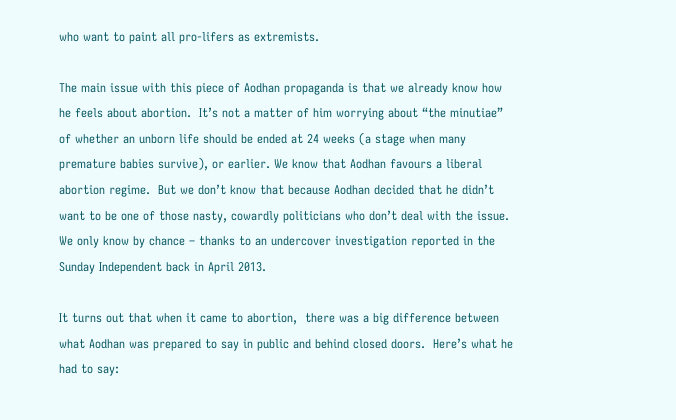who want to paint all pro-lifers as extremists.

The main issue with this piece of Aodhan propaganda is that we already know how he feels about abortion.  It’s not a matter of him worrying about “the minutiae” of whether an unborn life should be ended at 24 weeks (a stage when many premature babies survive), or earlier. We know that Aodhan favours a liberal abortion regime.  But we don’t know that because Aodhan decided that he didn’t want to be one of those nasty, cowardly politicians who don’t deal with the issue.  We only know by chance – thanks to an undercover investigation reported in the Sunday Independent back in April 2013.

It turns out that when it came to abortion,  there was a big difference between what Aodhan was prepared to say in public and behind closed doors.  Here’s what he had to say: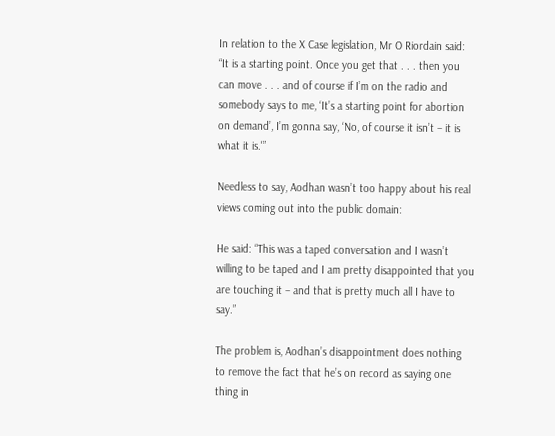In relation to the X Case legislation, Mr O Riordain said: “It is a starting point. Once you get that . . . then you can move . . . and of course if I’m on the radio and somebody says to me, ‘It’s a starting point for abortion on demand’, I’m gonna say, ‘No, of course it isn’t – it is what it is.'”

Needless to say, Aodhan wasn’t too happy about his real views coming out into the public domain:

He said: “This was a taped conversation and I wasn’t willing to be taped and I am pretty disappointed that you are touching it – and that is pretty much all I have to say.”

The problem is, Aodhan’s disappointment does nothing to remove the fact that he’s on record as saying one thing in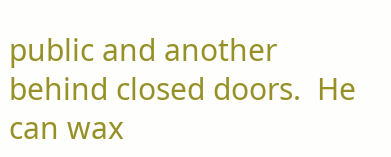public and another behind closed doors.  He can wax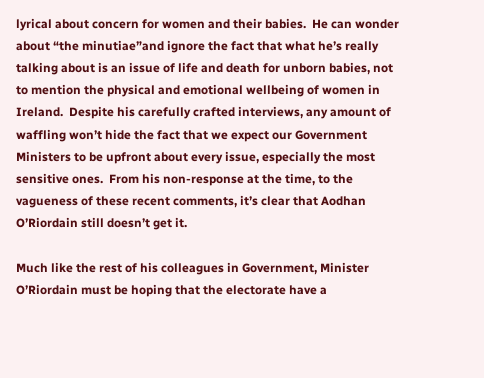lyrical about concern for women and their babies.  He can wonder about “the minutiae”and ignore the fact that what he’s really talking about is an issue of life and death for unborn babies, not to mention the physical and emotional wellbeing of women in Ireland.  Despite his carefully crafted interviews, any amount of waffling won’t hide the fact that we expect our Government Ministers to be upfront about every issue, especially the most sensitive ones.  From his non-response at the time, to the vagueness of these recent comments, it’s clear that Aodhan O’Riordain still doesn’t get it.

Much like the rest of his colleagues in Government, Minister O’Riordain must be hoping that the electorate have a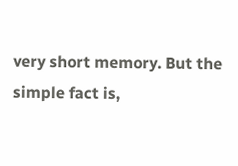very short memory. But the simple fact is,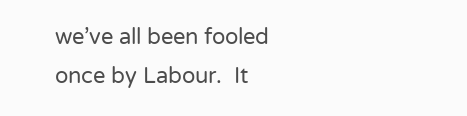we’ve all been fooled once by Labour.  It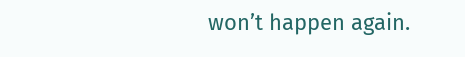won’t happen again.